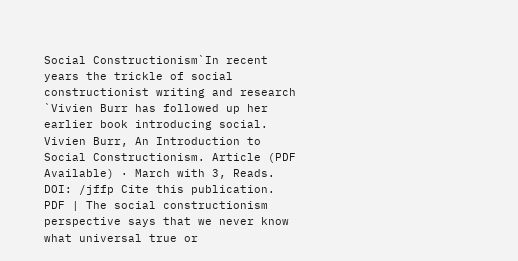Social Constructionism`In recent years the trickle of social constructionist writing and research `Vivien Burr has followed up her earlier book introducing social. Vivien Burr, An Introduction to Social Constructionism. Article (PDF Available) · March with 3, Reads. DOI: /jffp Cite this publication. PDF | The social constructionism perspective says that we never know what universal true or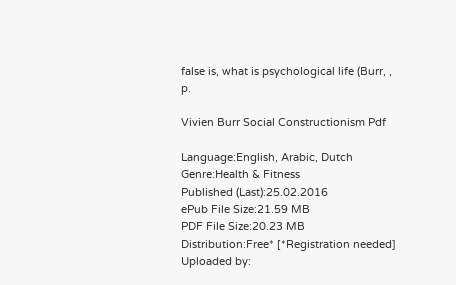false is, what is psychological life (Burr, , p.

Vivien Burr Social Constructionism Pdf

Language:English, Arabic, Dutch
Genre:Health & Fitness
Published (Last):25.02.2016
ePub File Size:21.59 MB
PDF File Size:20.23 MB
Distribution:Free* [*Registration needed]
Uploaded by: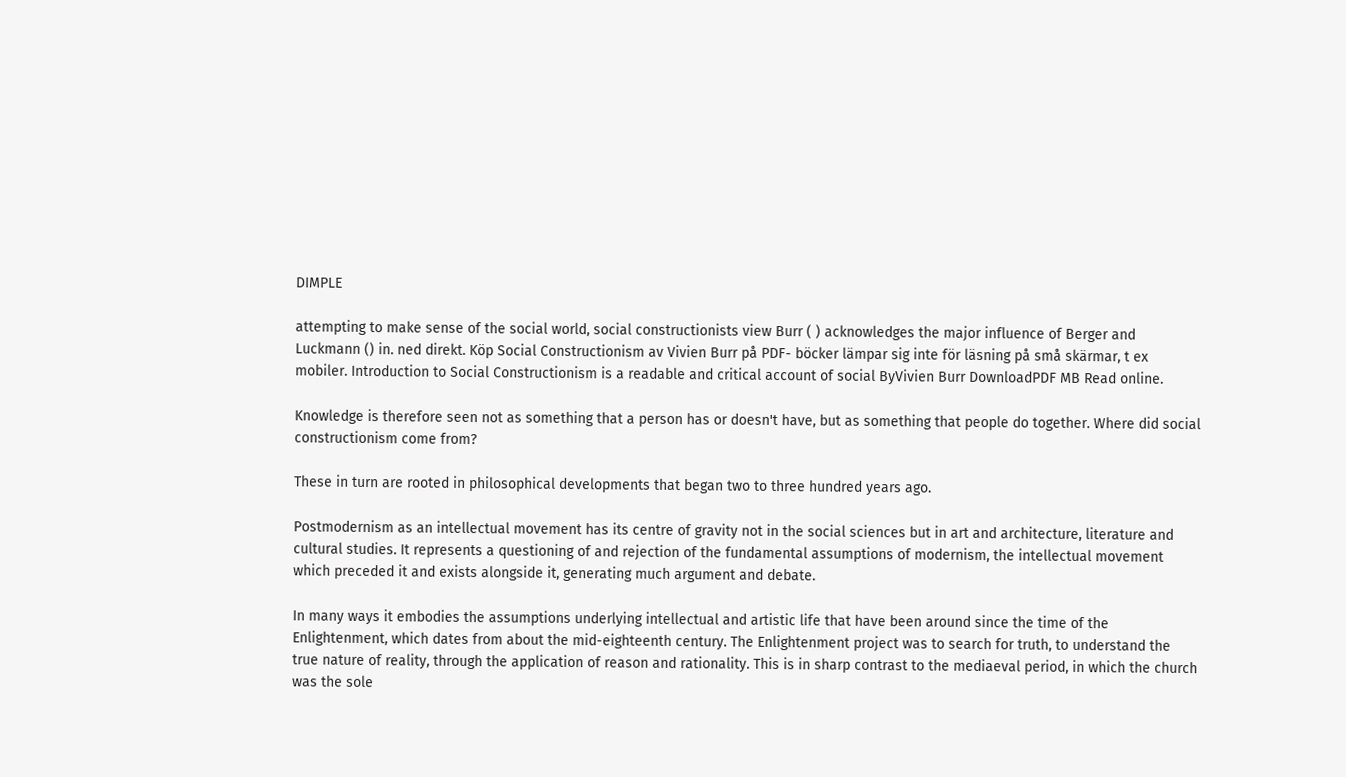DIMPLE

attempting to make sense of the social world, social constructionists view Burr ( ) acknowledges the major influence of Berger and Luckmann () in. ned direkt. Köp Social Constructionism av Vivien Burr på PDF- böcker lämpar sig inte för läsning på små skärmar, t ex mobiler. Introduction to Social Constructionism is a readable and critical account of social ByVivien Burr DownloadPDF MB Read online.

Knowledge is therefore seen not as something that a person has or doesn't have, but as something that people do together. Where did social constructionism come from?

These in turn are rooted in philosophical developments that began two to three hundred years ago.

Postmodernism as an intellectual movement has its centre of gravity not in the social sciences but in art and architecture, literature and cultural studies. It represents a questioning of and rejection of the fundamental assumptions of modernism, the intellectual movement which preceded it and exists alongside it, generating much argument and debate.

In many ways it embodies the assumptions underlying intellectual and artistic life that have been around since the time of the Enlightenment, which dates from about the mid-eighteenth century. The Enlightenment project was to search for truth, to understand the true nature of reality, through the application of reason and rationality. This is in sharp contrast to the mediaeval period, in which the church was the sole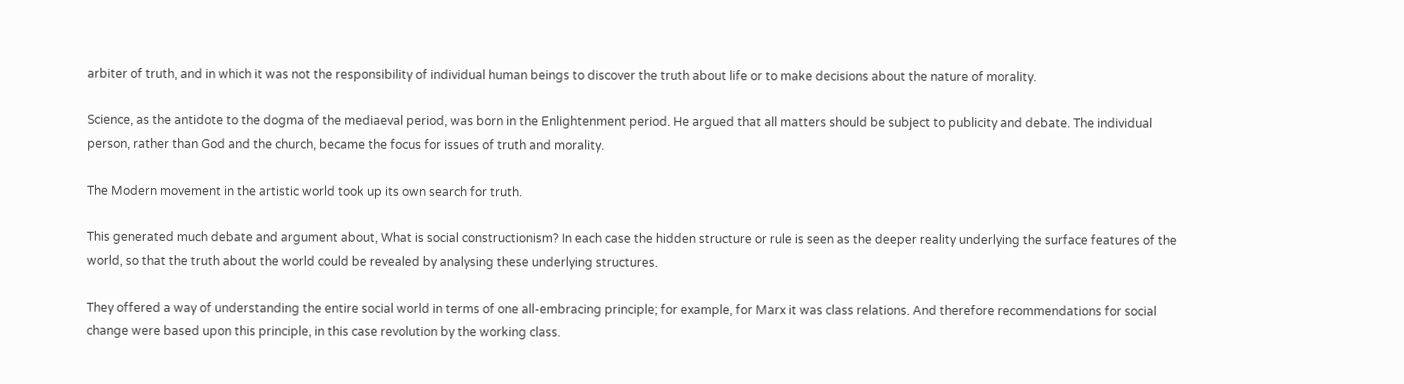arbiter of truth, and in which it was not the responsibility of individual human beings to discover the truth about life or to make decisions about the nature of morality.

Science, as the antidote to the dogma of the mediaeval period, was born in the Enlightenment period. He argued that all matters should be subject to publicity and debate. The individual person, rather than God and the church, became the focus for issues of truth and morality.

The Modern movement in the artistic world took up its own search for truth.

This generated much debate and argument about, What is social constructionism? In each case the hidden structure or rule is seen as the deeper reality underlying the surface features of the world, so that the truth about the world could be revealed by analysing these underlying structures.

They offered a way of understanding the entire social world in terms of one all-embracing principle; for example, for Marx it was class relations. And therefore recommendations for social change were based upon this principle, in this case revolution by the working class.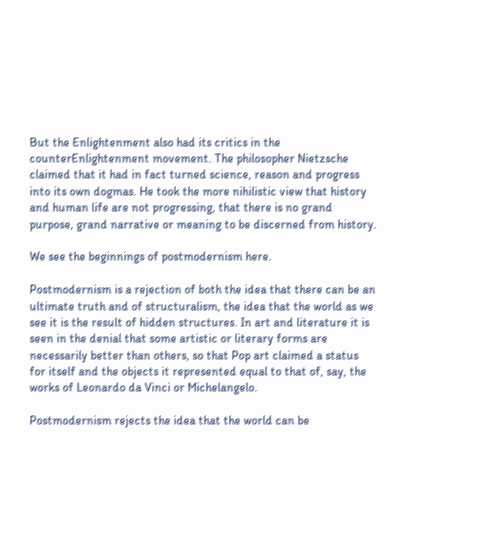But the Enlightenment also had its critics in the counterEnlightenment movement. The philosopher Nietzsche claimed that it had in fact turned science, reason and progress into its own dogmas. He took the more nihilistic view that history and human life are not progressing, that there is no grand purpose, grand narrative or meaning to be discerned from history.

We see the beginnings of postmodernism here.

Postmodernism is a rejection of both the idea that there can be an ultimate truth and of structuralism, the idea that the world as we see it is the result of hidden structures. In art and literature it is seen in the denial that some artistic or literary forms are necessarily better than others, so that Pop art claimed a status for itself and the objects it represented equal to that of, say, the works of Leonardo da Vinci or Michelangelo.

Postmodernism rejects the idea that the world can be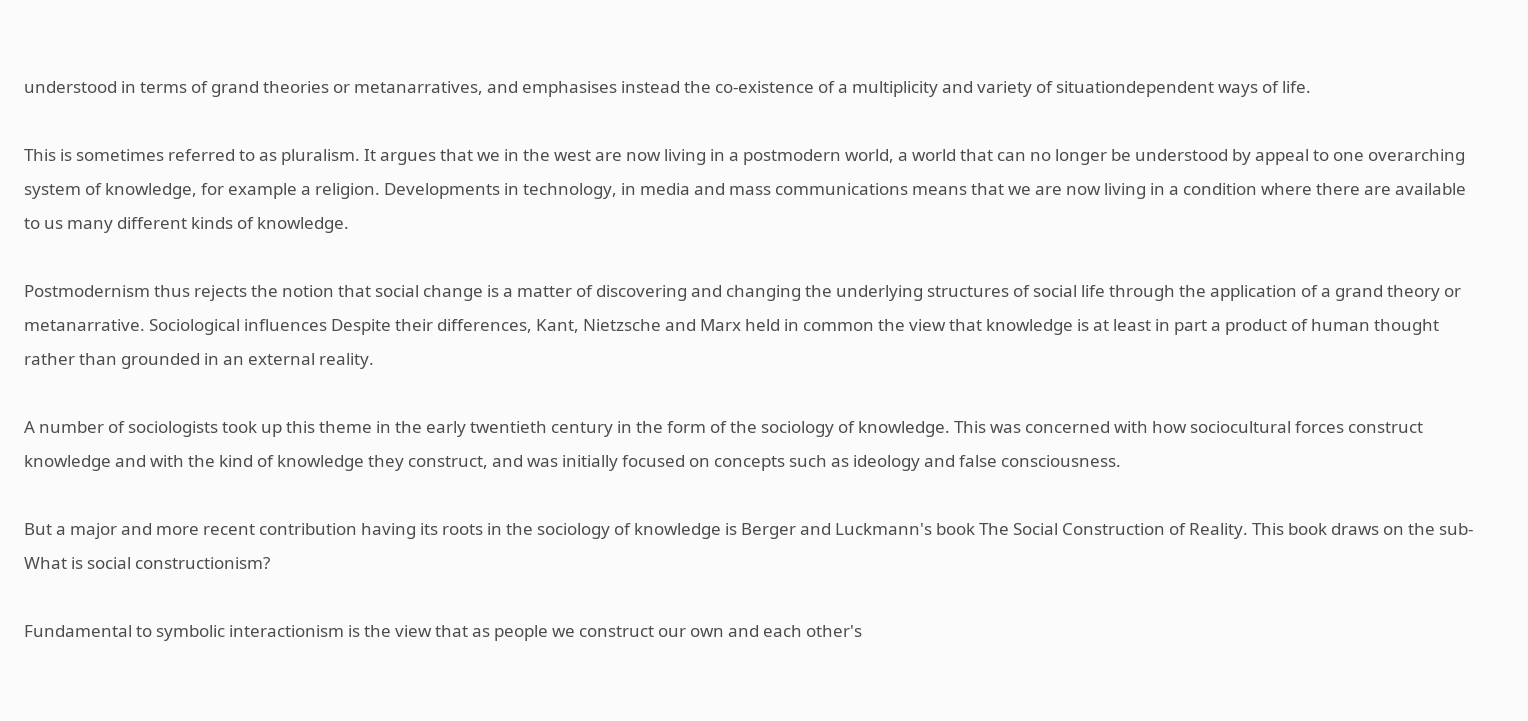understood in terms of grand theories or metanarratives, and emphasises instead the co-existence of a multiplicity and variety of situationdependent ways of life.

This is sometimes referred to as pluralism. It argues that we in the west are now living in a postmodern world, a world that can no longer be understood by appeal to one overarching system of knowledge, for example a religion. Developments in technology, in media and mass communications means that we are now living in a condition where there are available to us many different kinds of knowledge.

Postmodernism thus rejects the notion that social change is a matter of discovering and changing the underlying structures of social life through the application of a grand theory or metanarrative. Sociological influences Despite their differences, Kant, Nietzsche and Marx held in common the view that knowledge is at least in part a product of human thought rather than grounded in an external reality.

A number of sociologists took up this theme in the early twentieth century in the form of the sociology of knowledge. This was concerned with how sociocultural forces construct knowledge and with the kind of knowledge they construct, and was initially focused on concepts such as ideology and false consciousness.

But a major and more recent contribution having its roots in the sociology of knowledge is Berger and Luckmann's book The Social Construction of Reality. This book draws on the sub- What is social constructionism?

Fundamental to symbolic interactionism is the view that as people we construct our own and each other's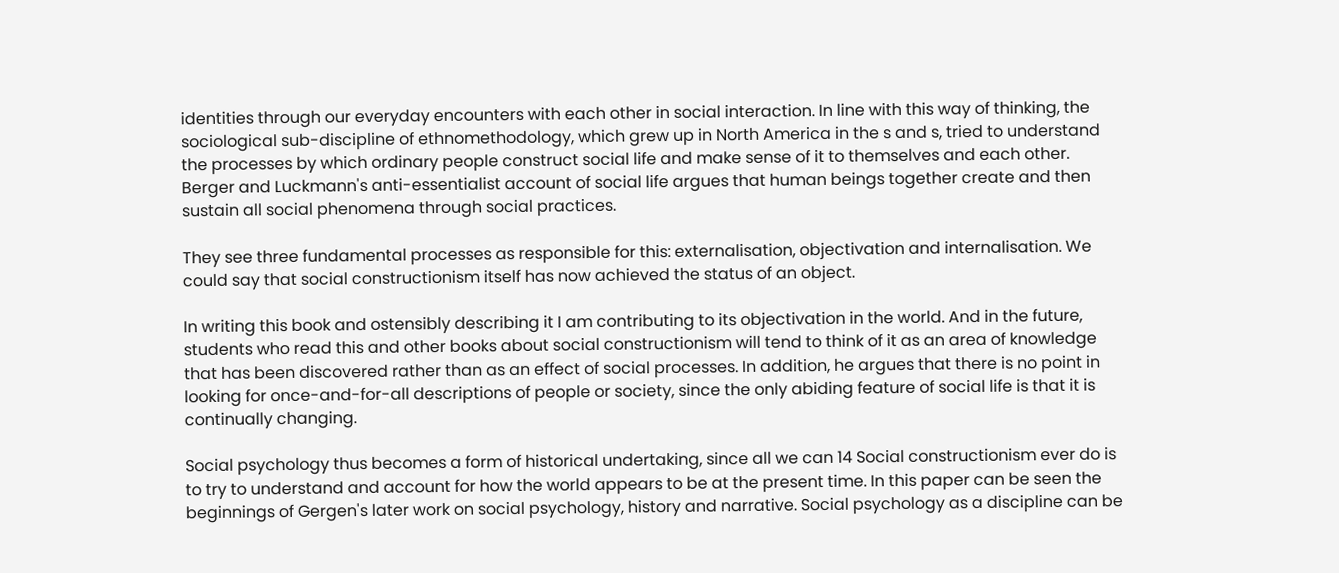identities through our everyday encounters with each other in social interaction. In line with this way of thinking, the sociological sub-discipline of ethnomethodology, which grew up in North America in the s and s, tried to understand the processes by which ordinary people construct social life and make sense of it to themselves and each other. Berger and Luckmann's anti-essentialist account of social life argues that human beings together create and then sustain all social phenomena through social practices.

They see three fundamental processes as responsible for this: externalisation, objectivation and internalisation. We could say that social constructionism itself has now achieved the status of an object.

In writing this book and ostensibly describing it I am contributing to its objectivation in the world. And in the future, students who read this and other books about social constructionism will tend to think of it as an area of knowledge that has been discovered rather than as an effect of social processes. In addition, he argues that there is no point in looking for once-and-for-all descriptions of people or society, since the only abiding feature of social life is that it is continually changing.

Social psychology thus becomes a form of historical undertaking, since all we can 14 Social constructionism ever do is to try to understand and account for how the world appears to be at the present time. In this paper can be seen the beginnings of Gergen's later work on social psychology, history and narrative. Social psychology as a discipline can be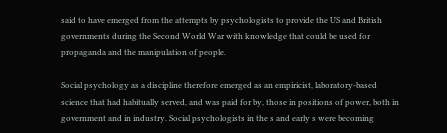said to have emerged from the attempts by psychologists to provide the US and British governments during the Second World War with knowledge that could be used for propaganda and the manipulation of people.

Social psychology as a discipline therefore emerged as an empiricist, laboratory-based science that had habitually served, and was paid for by, those in positions of power, both in government and in industry. Social psychologists in the s and early s were becoming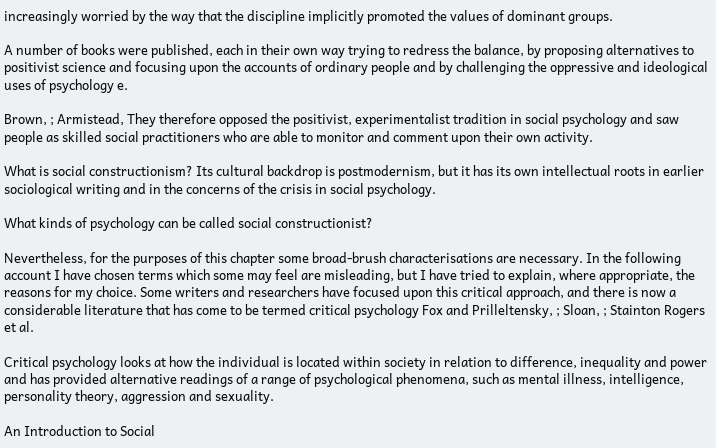increasingly worried by the way that the discipline implicitly promoted the values of dominant groups.

A number of books were published, each in their own way trying to redress the balance, by proposing alternatives to positivist science and focusing upon the accounts of ordinary people and by challenging the oppressive and ideological uses of psychology e.

Brown, ; Armistead, They therefore opposed the positivist, experimentalist tradition in social psychology and saw people as skilled social practitioners who are able to monitor and comment upon their own activity.

What is social constructionism? Its cultural backdrop is postmodernism, but it has its own intellectual roots in earlier sociological writing and in the concerns of the crisis in social psychology.

What kinds of psychology can be called social constructionist?

Nevertheless, for the purposes of this chapter some broad-brush characterisations are necessary. In the following account I have chosen terms which some may feel are misleading, but I have tried to explain, where appropriate, the reasons for my choice. Some writers and researchers have focused upon this critical approach, and there is now a considerable literature that has come to be termed critical psychology Fox and Prilleltensky, ; Sloan, ; Stainton Rogers et al.

Critical psychology looks at how the individual is located within society in relation to difference, inequality and power and has provided alternative readings of a range of psychological phenomena, such as mental illness, intelligence, personality theory, aggression and sexuality.

An Introduction to Social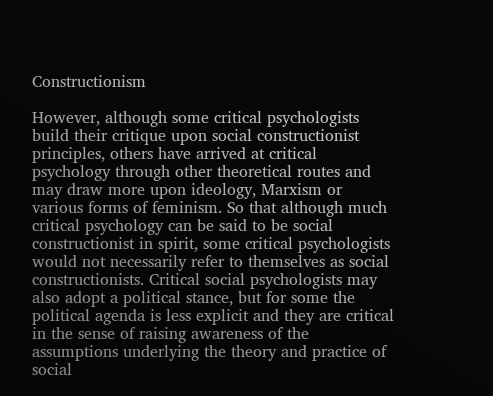Constructionism

However, although some critical psychologists build their critique upon social constructionist principles, others have arrived at critical psychology through other theoretical routes and may draw more upon ideology, Marxism or various forms of feminism. So that although much critical psychology can be said to be social constructionist in spirit, some critical psychologists would not necessarily refer to themselves as social constructionists. Critical social psychologists may also adopt a political stance, but for some the political agenda is less explicit and they are critical in the sense of raising awareness of the assumptions underlying the theory and practice of social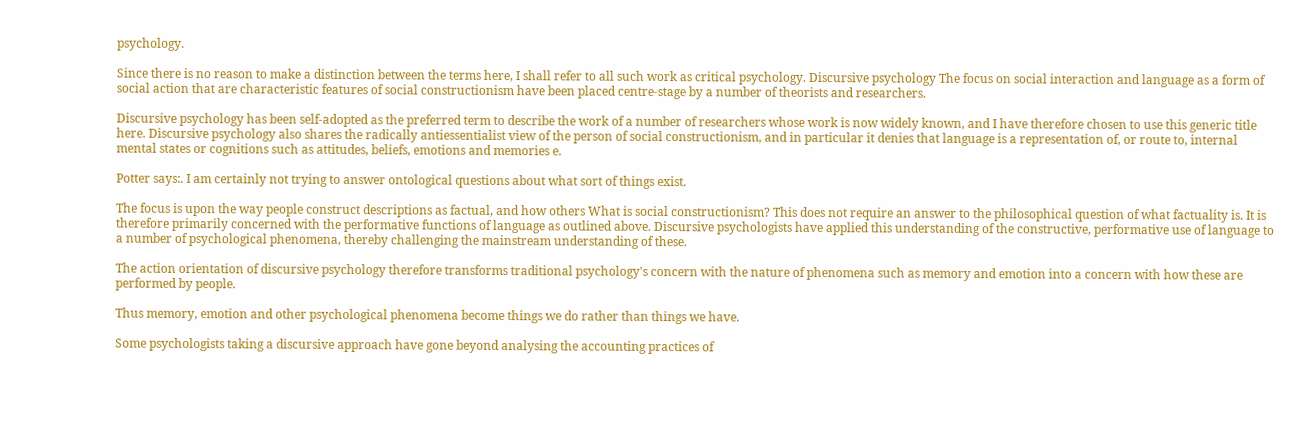psychology.

Since there is no reason to make a distinction between the terms here, I shall refer to all such work as critical psychology. Discursive psychology The focus on social interaction and language as a form of social action that are characteristic features of social constructionism have been placed centre-stage by a number of theorists and researchers.

Discursive psychology has been self-adopted as the preferred term to describe the work of a number of researchers whose work is now widely known, and I have therefore chosen to use this generic title here. Discursive psychology also shares the radically antiessentialist view of the person of social constructionism, and in particular it denies that language is a representation of, or route to, internal mental states or cognitions such as attitudes, beliefs, emotions and memories e.

Potter says:. I am certainly not trying to answer ontological questions about what sort of things exist.

The focus is upon the way people construct descriptions as factual, and how others What is social constructionism? This does not require an answer to the philosophical question of what factuality is. It is therefore primarily concerned with the performative functions of language as outlined above. Discursive psychologists have applied this understanding of the constructive, performative use of language to a number of psychological phenomena, thereby challenging the mainstream understanding of these.

The action orientation of discursive psychology therefore transforms traditional psychology's concern with the nature of phenomena such as memory and emotion into a concern with how these are performed by people.

Thus memory, emotion and other psychological phenomena become things we do rather than things we have.

Some psychologists taking a discursive approach have gone beyond analysing the accounting practices of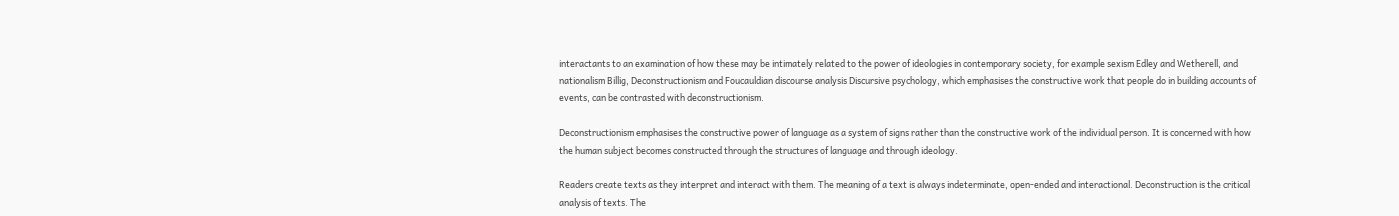interactants to an examination of how these may be intimately related to the power of ideologies in contemporary society, for example sexism Edley and Wetherell, and nationalism Billig, Deconstructionism and Foucauldian discourse analysis Discursive psychology, which emphasises the constructive work that people do in building accounts of events, can be contrasted with deconstructionism.

Deconstructionism emphasises the constructive power of language as a system of signs rather than the constructive work of the individual person. It is concerned with how the human subject becomes constructed through the structures of language and through ideology.

Readers create texts as they interpret and interact with them. The meaning of a text is always indeterminate, open-ended and interactional. Deconstruction is the critical analysis of texts. The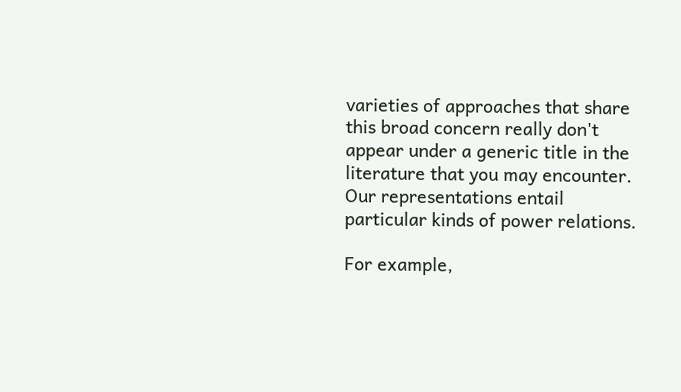varieties of approaches that share this broad concern really don't appear under a generic title in the literature that you may encounter. Our representations entail particular kinds of power relations.

For example,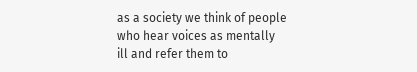as a society we think of people who hear voices as mentally ill and refer them to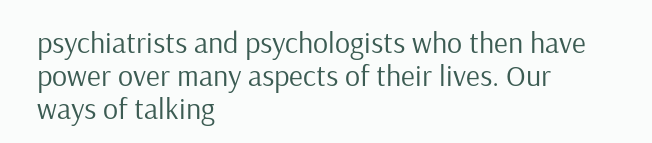psychiatrists and psychologists who then have power over many aspects of their lives. Our ways of talking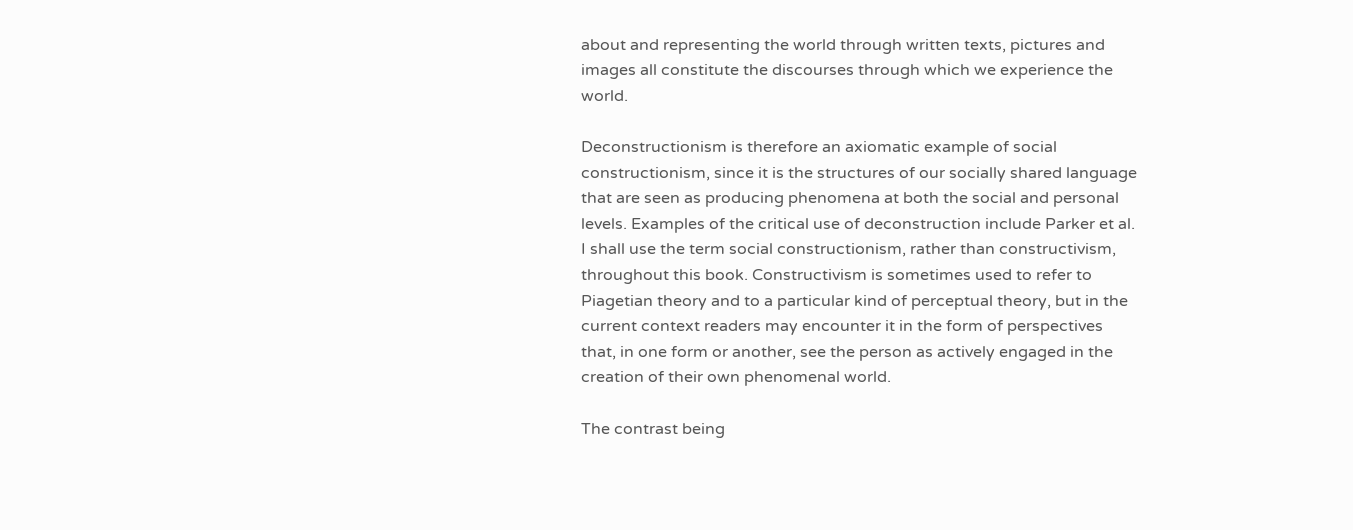about and representing the world through written texts, pictures and images all constitute the discourses through which we experience the world.

Deconstructionism is therefore an axiomatic example of social constructionism, since it is the structures of our socially shared language that are seen as producing phenomena at both the social and personal levels. Examples of the critical use of deconstruction include Parker et al. I shall use the term social constructionism, rather than constructivism, throughout this book. Constructivism is sometimes used to refer to Piagetian theory and to a particular kind of perceptual theory, but in the current context readers may encounter it in the form of perspectives that, in one form or another, see the person as actively engaged in the creation of their own phenomenal world.

The contrast being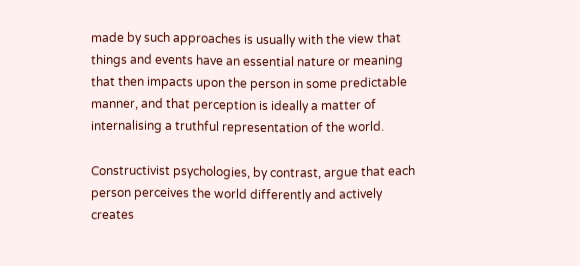made by such approaches is usually with the view that things and events have an essential nature or meaning that then impacts upon the person in some predictable manner, and that perception is ideally a matter of internalising a truthful representation of the world.

Constructivist psychologies, by contrast, argue that each person perceives the world differently and actively creates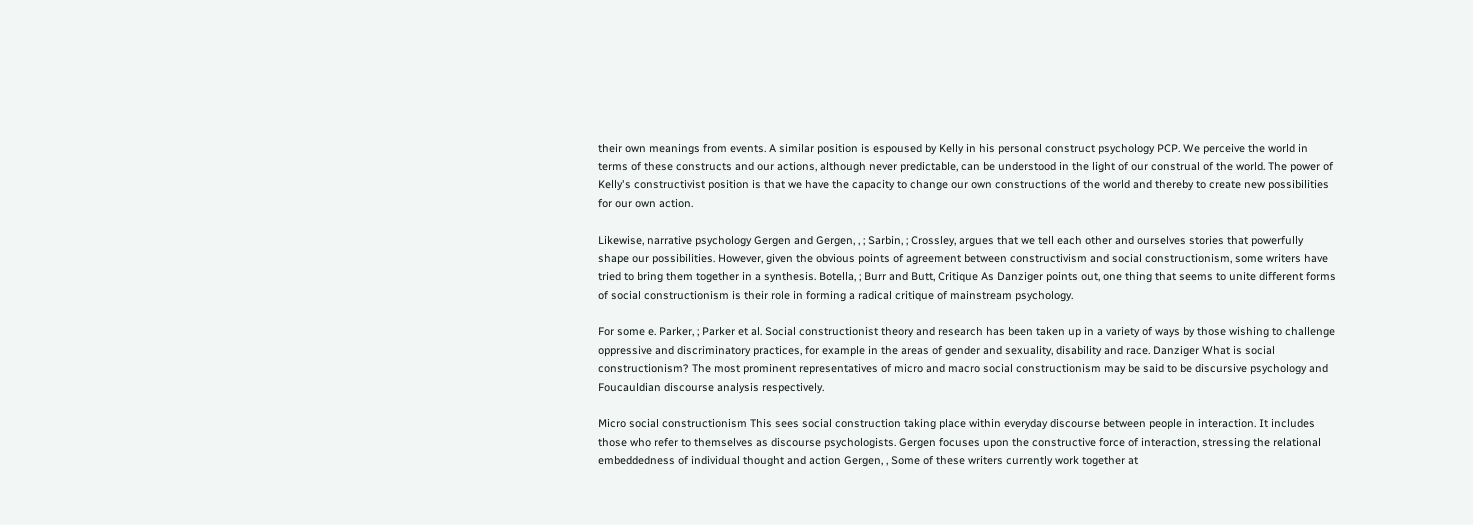their own meanings from events. A similar position is espoused by Kelly in his personal construct psychology PCP. We perceive the world in terms of these constructs and our actions, although never predictable, can be understood in the light of our construal of the world. The power of Kelly's constructivist position is that we have the capacity to change our own constructions of the world and thereby to create new possibilities for our own action.

Likewise, narrative psychology Gergen and Gergen, , ; Sarbin, ; Crossley, argues that we tell each other and ourselves stories that powerfully shape our possibilities. However, given the obvious points of agreement between constructivism and social constructionism, some writers have tried to bring them together in a synthesis. Botella, ; Burr and Butt, Critique As Danziger points out, one thing that seems to unite different forms of social constructionism is their role in forming a radical critique of mainstream psychology.

For some e. Parker, ; Parker et al. Social constructionist theory and research has been taken up in a variety of ways by those wishing to challenge oppressive and discriminatory practices, for example in the areas of gender and sexuality, disability and race. Danziger What is social constructionism? The most prominent representatives of micro and macro social constructionism may be said to be discursive psychology and Foucauldian discourse analysis respectively.

Micro social constructionism This sees social construction taking place within everyday discourse between people in interaction. It includes those who refer to themselves as discourse psychologists. Gergen focuses upon the constructive force of interaction, stressing the relational embeddedness of individual thought and action Gergen, , Some of these writers currently work together at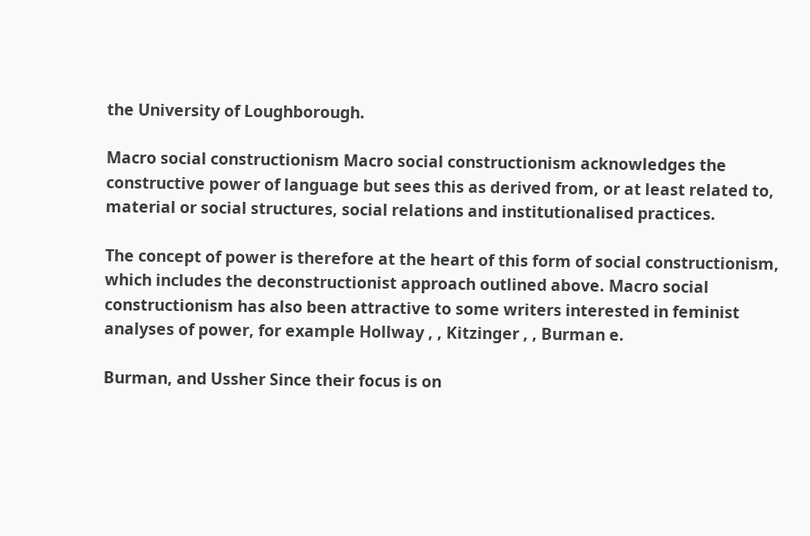the University of Loughborough.

Macro social constructionism Macro social constructionism acknowledges the constructive power of language but sees this as derived from, or at least related to, material or social structures, social relations and institutionalised practices.

The concept of power is therefore at the heart of this form of social constructionism, which includes the deconstructionist approach outlined above. Macro social constructionism has also been attractive to some writers interested in feminist analyses of power, for example Hollway , , Kitzinger , , Burman e.

Burman, and Ussher Since their focus is on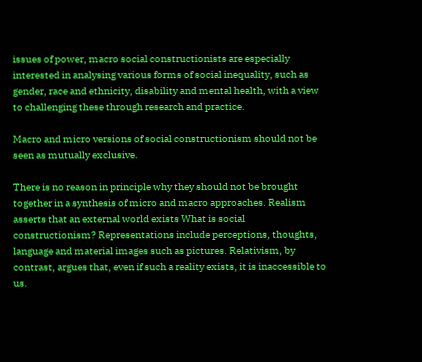issues of power, macro social constructionists are especially interested in analysing various forms of social inequality, such as gender, race and ethnicity, disability and mental health, with a view to challenging these through research and practice.

Macro and micro versions of social constructionism should not be seen as mutually exclusive.

There is no reason in principle why they should not be brought together in a synthesis of micro and macro approaches. Realism asserts that an external world exists What is social constructionism? Representations include perceptions, thoughts, language and material images such as pictures. Relativism, by contrast, argues that, even if such a reality exists, it is inaccessible to us.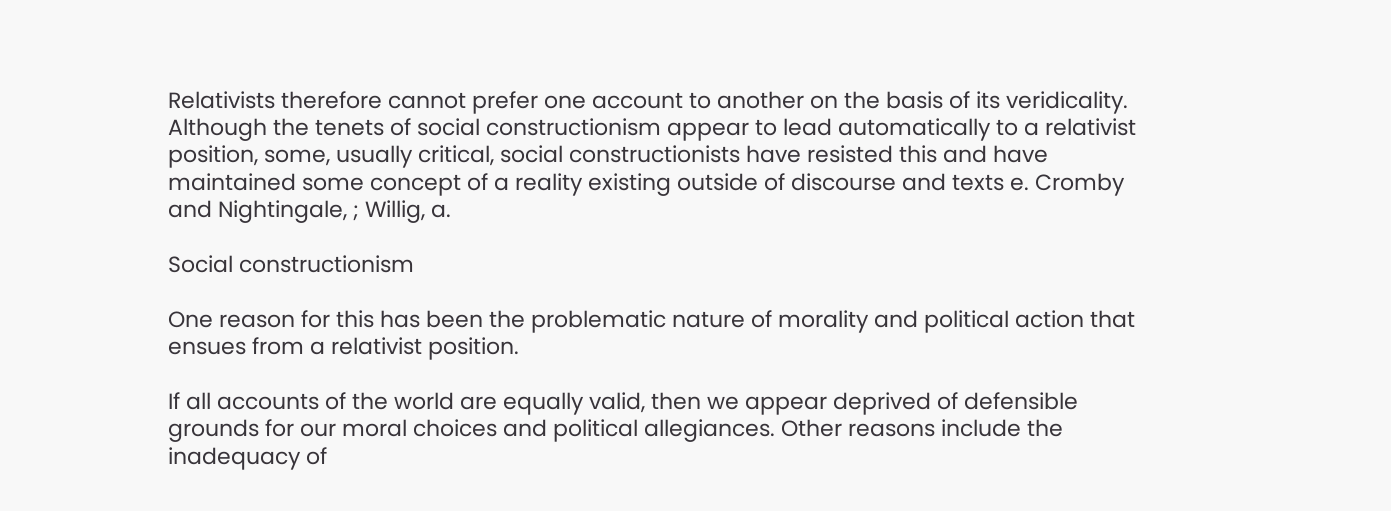Relativists therefore cannot prefer one account to another on the basis of its veridicality. Although the tenets of social constructionism appear to lead automatically to a relativist position, some, usually critical, social constructionists have resisted this and have maintained some concept of a reality existing outside of discourse and texts e. Cromby and Nightingale, ; Willig, a.

Social constructionism

One reason for this has been the problematic nature of morality and political action that ensues from a relativist position.

If all accounts of the world are equally valid, then we appear deprived of defensible grounds for our moral choices and political allegiances. Other reasons include the inadequacy of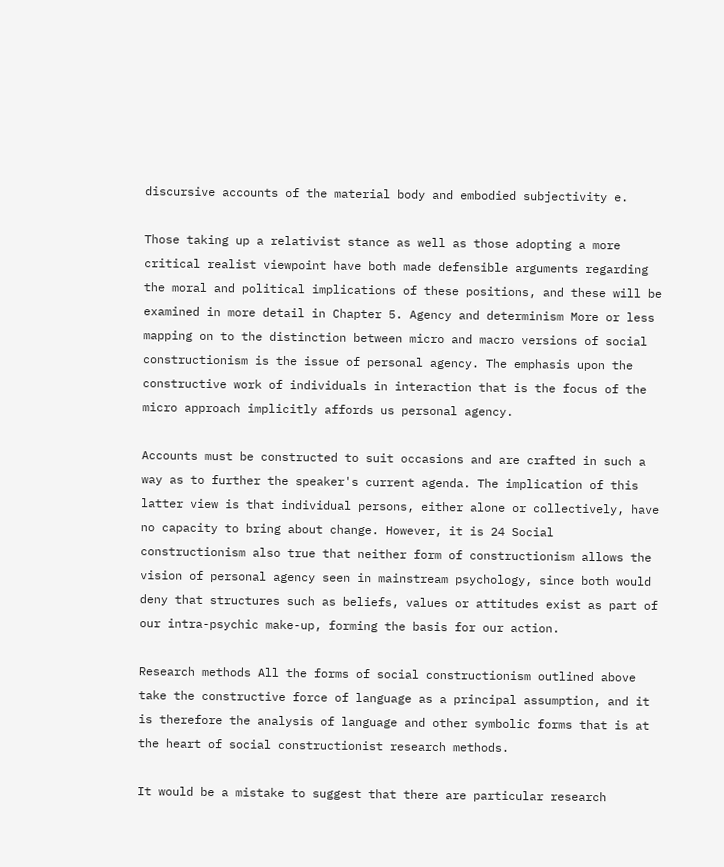discursive accounts of the material body and embodied subjectivity e.

Those taking up a relativist stance as well as those adopting a more critical realist viewpoint have both made defensible arguments regarding the moral and political implications of these positions, and these will be examined in more detail in Chapter 5. Agency and determinism More or less mapping on to the distinction between micro and macro versions of social constructionism is the issue of personal agency. The emphasis upon the constructive work of individuals in interaction that is the focus of the micro approach implicitly affords us personal agency.

Accounts must be constructed to suit occasions and are crafted in such a way as to further the speaker's current agenda. The implication of this latter view is that individual persons, either alone or collectively, have no capacity to bring about change. However, it is 24 Social constructionism also true that neither form of constructionism allows the vision of personal agency seen in mainstream psychology, since both would deny that structures such as beliefs, values or attitudes exist as part of our intra-psychic make-up, forming the basis for our action.

Research methods All the forms of social constructionism outlined above take the constructive force of language as a principal assumption, and it is therefore the analysis of language and other symbolic forms that is at the heart of social constructionist research methods.

It would be a mistake to suggest that there are particular research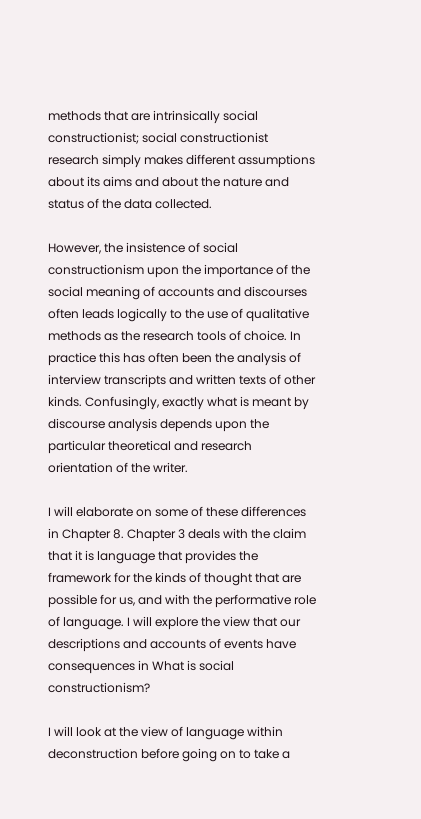methods that are intrinsically social constructionist; social constructionist research simply makes different assumptions about its aims and about the nature and status of the data collected.

However, the insistence of social constructionism upon the importance of the social meaning of accounts and discourses often leads logically to the use of qualitative methods as the research tools of choice. In practice this has often been the analysis of interview transcripts and written texts of other kinds. Confusingly, exactly what is meant by discourse analysis depends upon the particular theoretical and research orientation of the writer.

I will elaborate on some of these differences in Chapter 8. Chapter 3 deals with the claim that it is language that provides the framework for the kinds of thought that are possible for us, and with the performative role of language. I will explore the view that our descriptions and accounts of events have consequences in What is social constructionism?

I will look at the view of language within deconstruction before going on to take a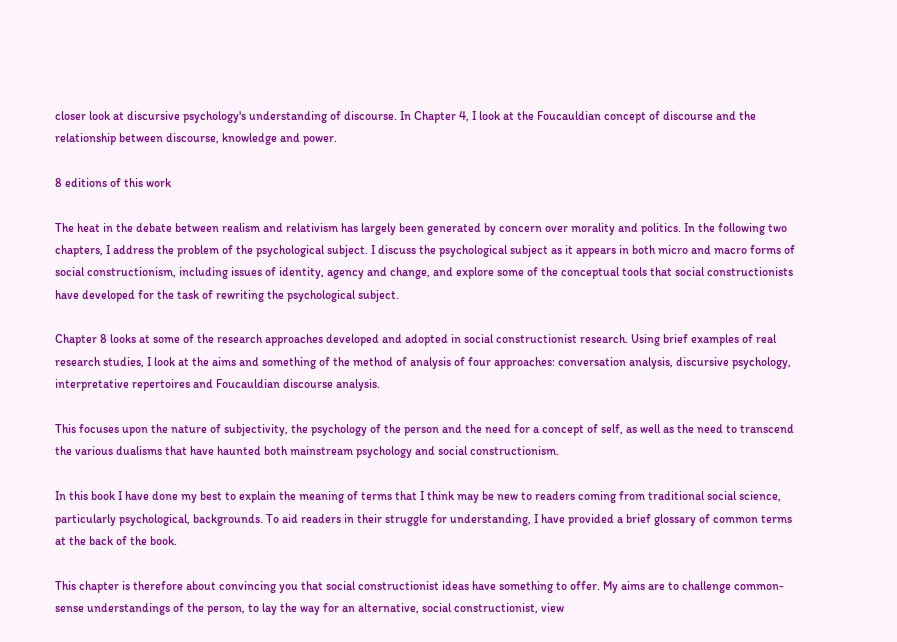closer look at discursive psychology's understanding of discourse. In Chapter 4, I look at the Foucauldian concept of discourse and the relationship between discourse, knowledge and power.

8 editions of this work

The heat in the debate between realism and relativism has largely been generated by concern over morality and politics. In the following two chapters, I address the problem of the psychological subject. I discuss the psychological subject as it appears in both micro and macro forms of social constructionism, including issues of identity, agency and change, and explore some of the conceptual tools that social constructionists have developed for the task of rewriting the psychological subject.

Chapter 8 looks at some of the research approaches developed and adopted in social constructionist research. Using brief examples of real research studies, I look at the aims and something of the method of analysis of four approaches: conversation analysis, discursive psychology, interpretative repertoires and Foucauldian discourse analysis.

This focuses upon the nature of subjectivity, the psychology of the person and the need for a concept of self, as well as the need to transcend the various dualisms that have haunted both mainstream psychology and social constructionism.

In this book I have done my best to explain the meaning of terms that I think may be new to readers coming from traditional social science, particularly psychological, backgrounds. To aid readers in their struggle for understanding, I have provided a brief glossary of common terms at the back of the book.

This chapter is therefore about convincing you that social constructionist ideas have something to offer. My aims are to challenge common-sense understandings of the person, to lay the way for an alternative, social constructionist, view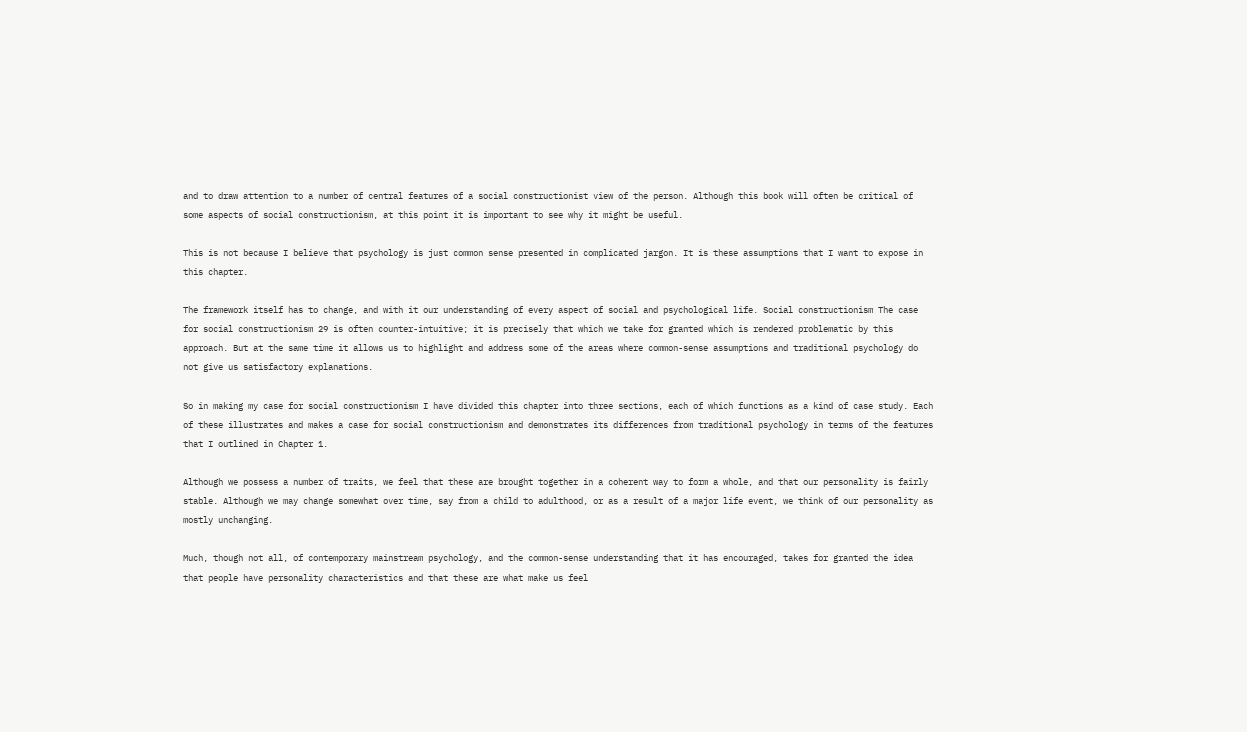and to draw attention to a number of central features of a social constructionist view of the person. Although this book will often be critical of some aspects of social constructionism, at this point it is important to see why it might be useful.

This is not because I believe that psychology is just common sense presented in complicated jargon. It is these assumptions that I want to expose in this chapter.

The framework itself has to change, and with it our understanding of every aspect of social and psychological life. Social constructionism The case for social constructionism 29 is often counter-intuitive; it is precisely that which we take for granted which is rendered problematic by this approach. But at the same time it allows us to highlight and address some of the areas where common-sense assumptions and traditional psychology do not give us satisfactory explanations.

So in making my case for social constructionism I have divided this chapter into three sections, each of which functions as a kind of case study. Each of these illustrates and makes a case for social constructionism and demonstrates its differences from traditional psychology in terms of the features that I outlined in Chapter 1.

Although we possess a number of traits, we feel that these are brought together in a coherent way to form a whole, and that our personality is fairly stable. Although we may change somewhat over time, say from a child to adulthood, or as a result of a major life event, we think of our personality as mostly unchanging.

Much, though not all, of contemporary mainstream psychology, and the common-sense understanding that it has encouraged, takes for granted the idea that people have personality characteristics and that these are what make us feel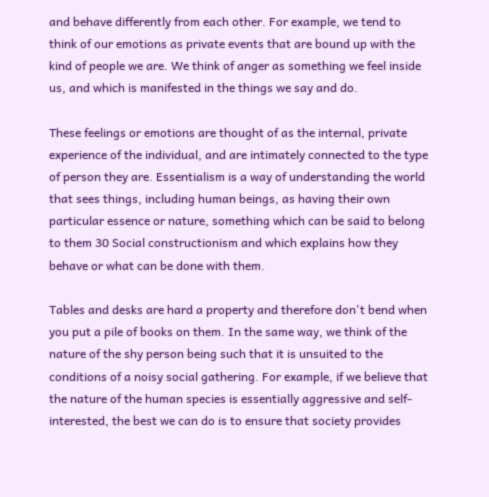and behave differently from each other. For example, we tend to think of our emotions as private events that are bound up with the kind of people we are. We think of anger as something we feel inside us, and which is manifested in the things we say and do.

These feelings or emotions are thought of as the internal, private experience of the individual, and are intimately connected to the type of person they are. Essentialism is a way of understanding the world that sees things, including human beings, as having their own particular essence or nature, something which can be said to belong to them 30 Social constructionism and which explains how they behave or what can be done with them.

Tables and desks are hard a property and therefore don't bend when you put a pile of books on them. In the same way, we think of the nature of the shy person being such that it is unsuited to the conditions of a noisy social gathering. For example, if we believe that the nature of the human species is essentially aggressive and self-interested, the best we can do is to ensure that society provides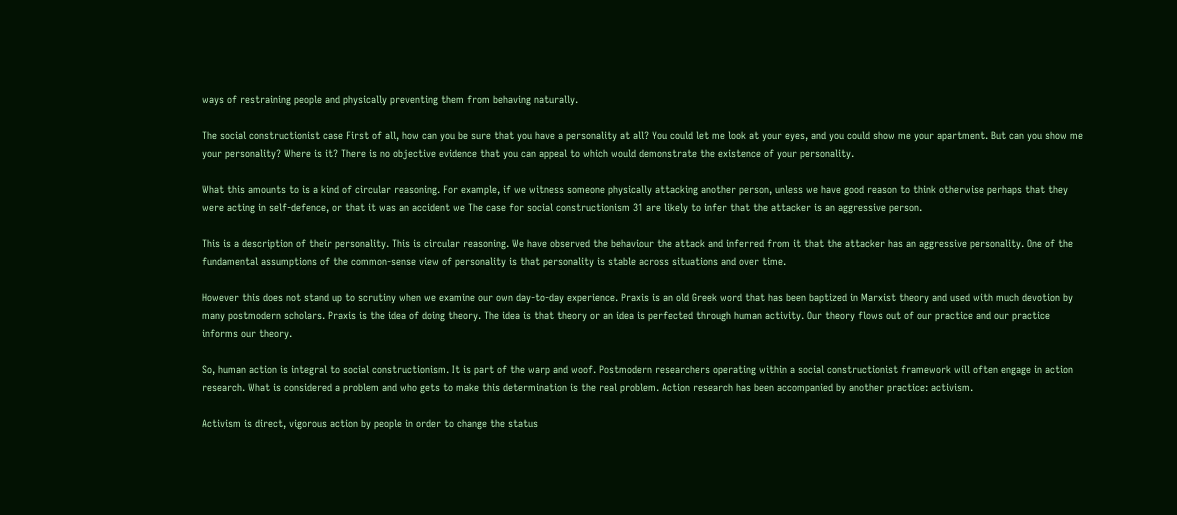ways of restraining people and physically preventing them from behaving naturally.

The social constructionist case First of all, how can you be sure that you have a personality at all? You could let me look at your eyes, and you could show me your apartment. But can you show me your personality? Where is it? There is no objective evidence that you can appeal to which would demonstrate the existence of your personality.

What this amounts to is a kind of circular reasoning. For example, if we witness someone physically attacking another person, unless we have good reason to think otherwise perhaps that they were acting in self-defence, or that it was an accident we The case for social constructionism 31 are likely to infer that the attacker is an aggressive person.

This is a description of their personality. This is circular reasoning. We have observed the behaviour the attack and inferred from it that the attacker has an aggressive personality. One of the fundamental assumptions of the common-sense view of personality is that personality is stable across situations and over time.

However this does not stand up to scrutiny when we examine our own day-to-day experience. Praxis is an old Greek word that has been baptized in Marxist theory and used with much devotion by many postmodern scholars. Praxis is the idea of doing theory. The idea is that theory or an idea is perfected through human activity. Our theory flows out of our practice and our practice informs our theory.

So, human action is integral to social constructionism. It is part of the warp and woof. Postmodern researchers operating within a social constructionist framework will often engage in action research. What is considered a problem and who gets to make this determination is the real problem. Action research has been accompanied by another practice: activism.

Activism is direct, vigorous action by people in order to change the status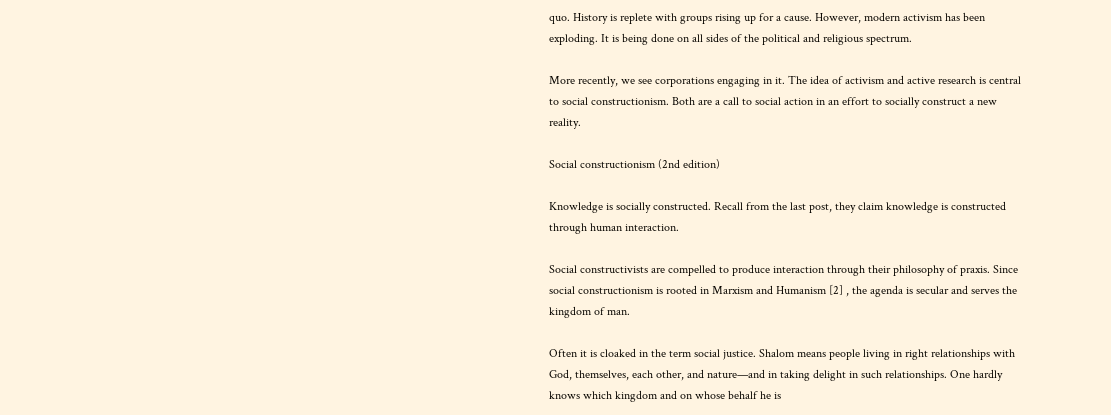quo. History is replete with groups rising up for a cause. However, modern activism has been exploding. It is being done on all sides of the political and religious spectrum.

More recently, we see corporations engaging in it. The idea of activism and active research is central to social constructionism. Both are a call to social action in an effort to socially construct a new reality.

Social constructionism (2nd edition)

Knowledge is socially constructed. Recall from the last post, they claim knowledge is constructed through human interaction.

Social constructivists are compelled to produce interaction through their philosophy of praxis. Since social constructionism is rooted in Marxism and Humanism [2] , the agenda is secular and serves the kingdom of man.

Often it is cloaked in the term social justice. Shalom means people living in right relationships with God, themselves, each other, and nature—and in taking delight in such relationships. One hardly knows which kingdom and on whose behalf he is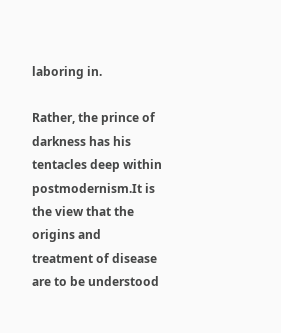laboring in.

Rather, the prince of darkness has his tentacles deep within postmodernism.It is the view that the origins and treatment of disease are to be understood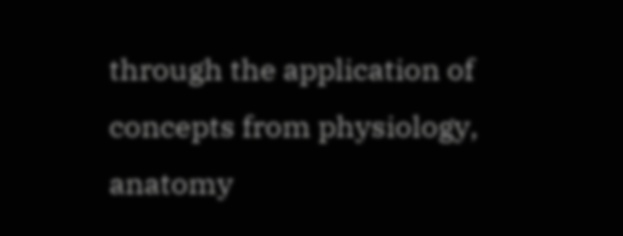through the application of concepts from physiology, anatomy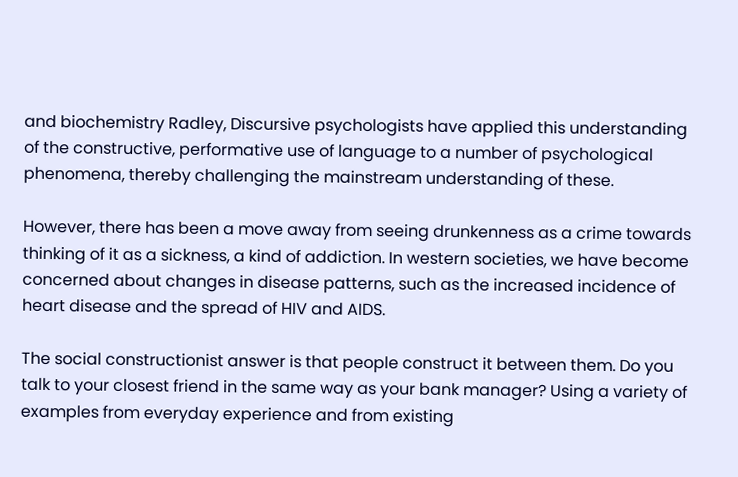and biochemistry Radley, Discursive psychologists have applied this understanding of the constructive, performative use of language to a number of psychological phenomena, thereby challenging the mainstream understanding of these.

However, there has been a move away from seeing drunkenness as a crime towards thinking of it as a sickness, a kind of addiction. In western societies, we have become concerned about changes in disease patterns, such as the increased incidence of heart disease and the spread of HIV and AIDS.

The social constructionist answer is that people construct it between them. Do you talk to your closest friend in the same way as your bank manager? Using a variety of examples from everyday experience and from existing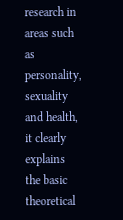research in areas such as personality, sexuality and health, it clearly explains the basic theoretical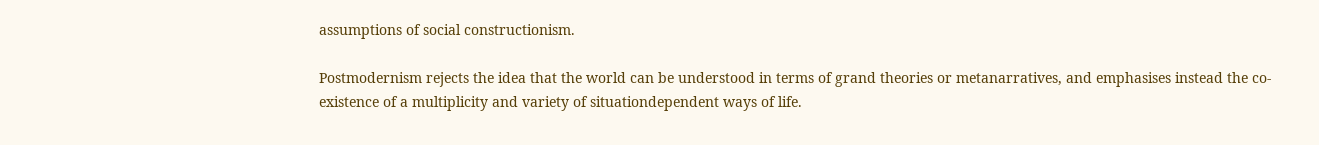assumptions of social constructionism.

Postmodernism rejects the idea that the world can be understood in terms of grand theories or metanarratives, and emphasises instead the co-existence of a multiplicity and variety of situationdependent ways of life.